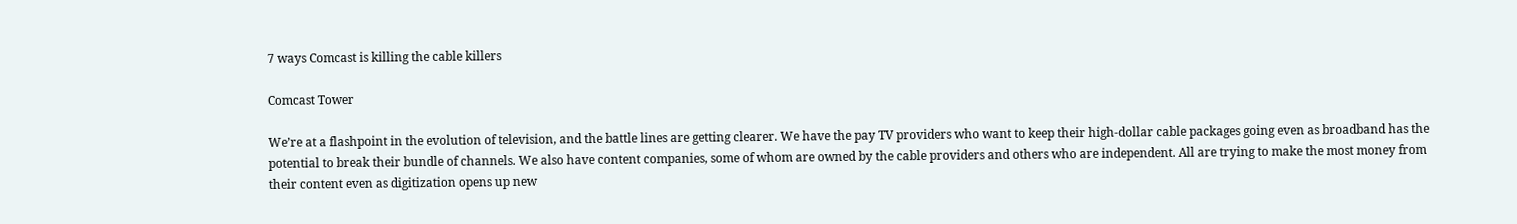7 ways Comcast is killing the cable killers

Comcast Tower

We’re at a flashpoint in the evolution of television, and the battle lines are getting clearer. We have the pay TV providers who want to keep their high-dollar cable packages going even as broadband has the potential to break their bundle of channels. We also have content companies, some of whom are owned by the cable providers and others who are independent. All are trying to make the most money from their content even as digitization opens up new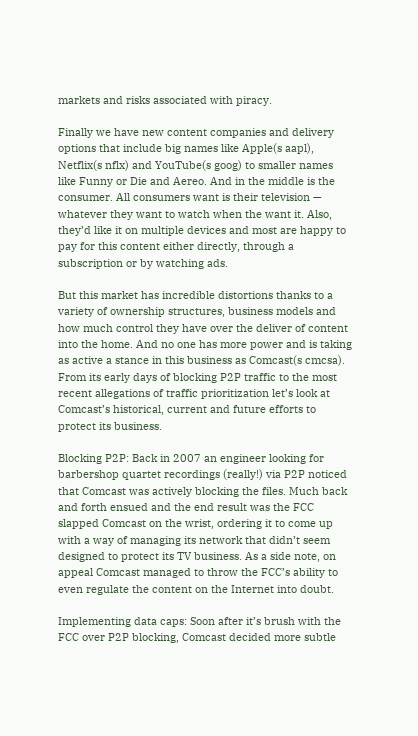markets and risks associated with piracy.

Finally we have new content companies and delivery options that include big names like Apple(s aapl), Netflix(s nflx) and YouTube(s goog) to smaller names like Funny or Die and Aereo. And in the middle is the consumer. All consumers want is their television — whatever they want to watch when the want it. Also, they’d like it on multiple devices and most are happy to pay for this content either directly, through a subscription or by watching ads.

But this market has incredible distortions thanks to a variety of ownership structures, business models and how much control they have over the deliver of content into the home. And no one has more power and is taking as active a stance in this business as Comcast(s cmcsa). From its early days of blocking P2P traffic to the most recent allegations of traffic prioritization let’s look at Comcast’s historical, current and future efforts to protect its business.

Blocking P2P: Back in 2007 an engineer looking for barbershop quartet recordings (really!) via P2P noticed that Comcast was actively blocking the files. Much back and forth ensued and the end result was the FCC slapped Comcast on the wrist, ordering it to come up with a way of managing its network that didn’t seem designed to protect its TV business. As a side note, on appeal Comcast managed to throw the FCC’s ability to even regulate the content on the Internet into doubt.

Implementing data caps: Soon after it’s brush with the FCC over P2P blocking, Comcast decided more subtle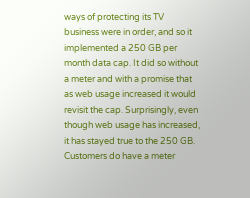ways of protecting its TV business were in order, and so it implemented a 250 GB per month data cap. It did so without a meter and with a promise that as web usage increased it would revisit the cap. Surprisingly, even though web usage has increased, it has stayed true to the 250 GB. Customers do have a meter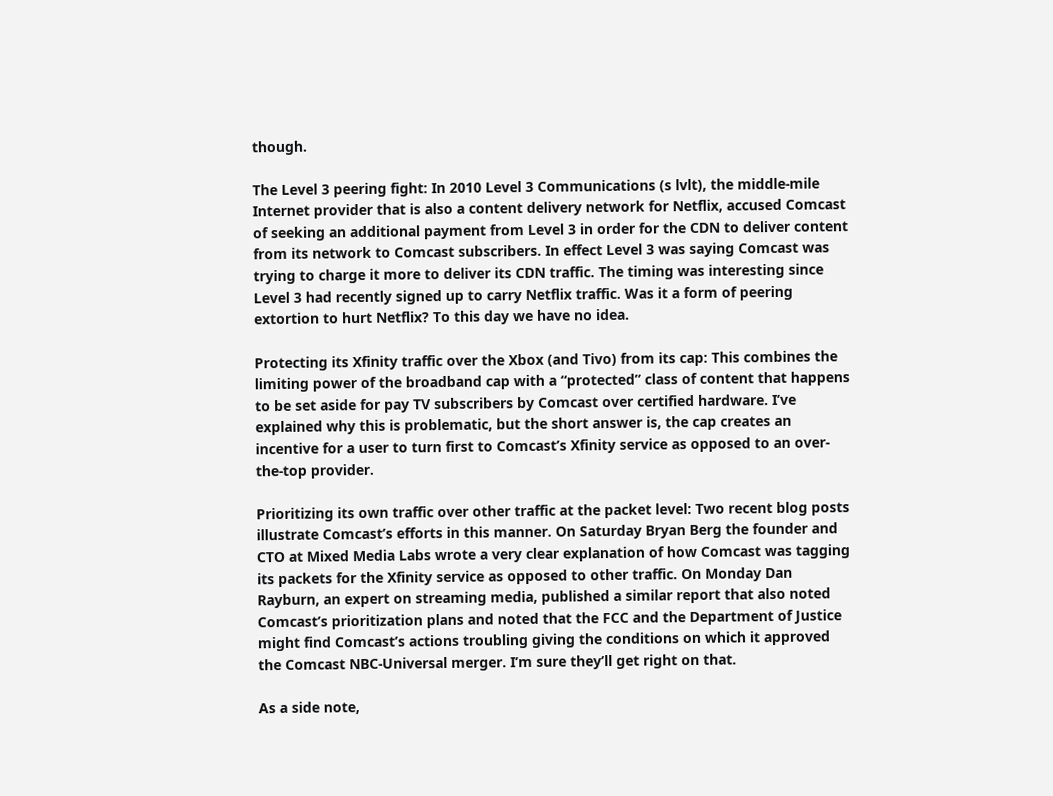though.

The Level 3 peering fight: In 2010 Level 3 Communications (s lvlt), the middle-mile Internet provider that is also a content delivery network for Netflix, accused Comcast of seeking an additional payment from Level 3 in order for the CDN to deliver content from its network to Comcast subscribers. In effect Level 3 was saying Comcast was trying to charge it more to deliver its CDN traffic. The timing was interesting since Level 3 had recently signed up to carry Netflix traffic. Was it a form of peering extortion to hurt Netflix? To this day we have no idea.

Protecting its Xfinity traffic over the Xbox (and Tivo) from its cap: This combines the limiting power of the broadband cap with a “protected” class of content that happens to be set aside for pay TV subscribers by Comcast over certified hardware. I’ve explained why this is problematic, but the short answer is, the cap creates an incentive for a user to turn first to Comcast’s Xfinity service as opposed to an over-the-top provider.

Prioritizing its own traffic over other traffic at the packet level: Two recent blog posts illustrate Comcast’s efforts in this manner. On Saturday Bryan Berg the founder and CTO at Mixed Media Labs wrote a very clear explanation of how Comcast was tagging its packets for the Xfinity service as opposed to other traffic. On Monday Dan Rayburn, an expert on streaming media, published a similar report that also noted Comcast’s prioritization plans and noted that the FCC and the Department of Justice might find Comcast’s actions troubling giving the conditions on which it approved the Comcast NBC-Universal merger. I’m sure they’ll get right on that.

As a side note,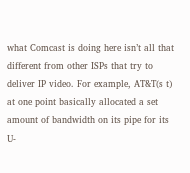what Comcast is doing here isn’t all that different from other ISPs that try to deliver IP video. For example, AT&T(s t) at one point basically allocated a set amount of bandwidth on its pipe for its U-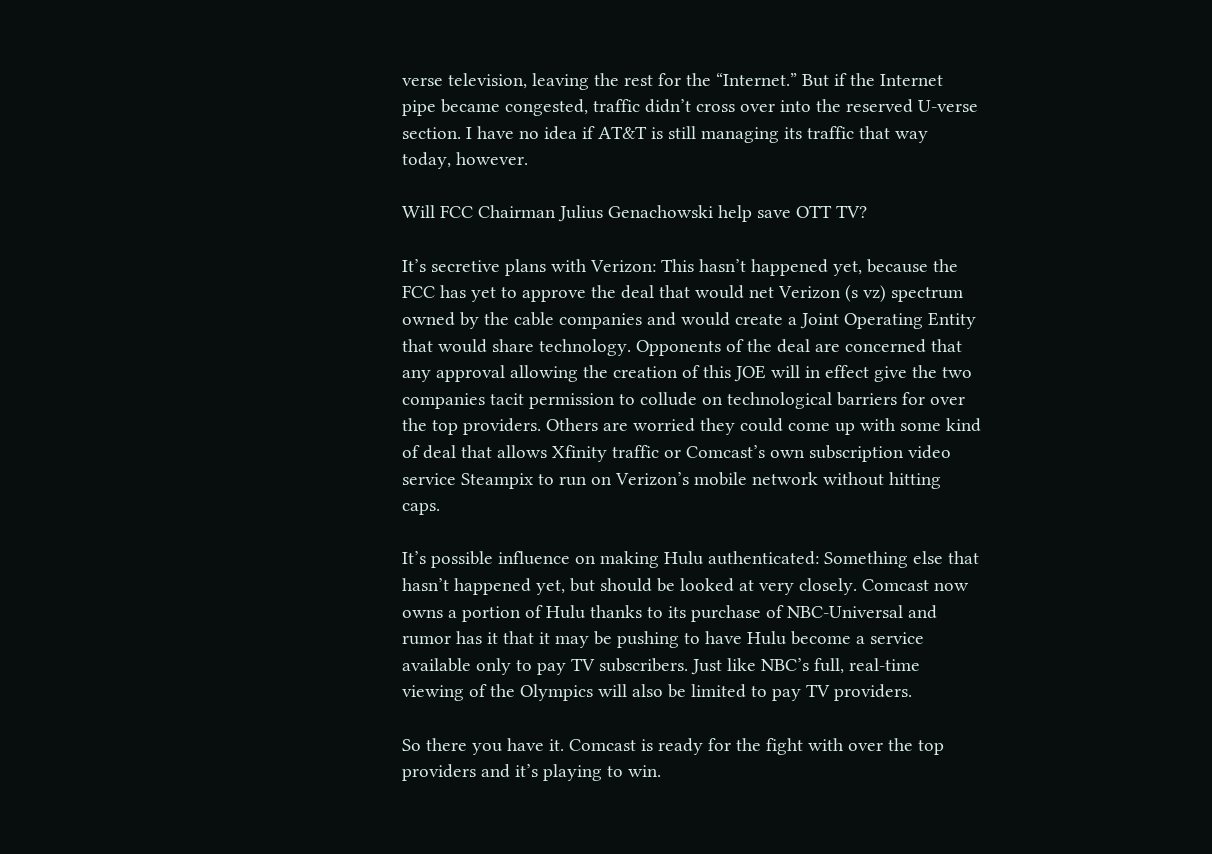verse television, leaving the rest for the “Internet.” But if the Internet pipe became congested, traffic didn’t cross over into the reserved U-verse section. I have no idea if AT&T is still managing its traffic that way today, however.

Will FCC Chairman Julius Genachowski help save OTT TV?

It’s secretive plans with Verizon: This hasn’t happened yet, because the FCC has yet to approve the deal that would net Verizon (s vz) spectrum owned by the cable companies and would create a Joint Operating Entity that would share technology. Opponents of the deal are concerned that any approval allowing the creation of this JOE will in effect give the two companies tacit permission to collude on technological barriers for over the top providers. Others are worried they could come up with some kind of deal that allows Xfinity traffic or Comcast’s own subscription video service Steampix to run on Verizon’s mobile network without hitting caps.

It’s possible influence on making Hulu authenticated: Something else that hasn’t happened yet, but should be looked at very closely. Comcast now owns a portion of Hulu thanks to its purchase of NBC-Universal and rumor has it that it may be pushing to have Hulu become a service available only to pay TV subscribers. Just like NBC’s full, real-time viewing of the Olympics will also be limited to pay TV providers.

So there you have it. Comcast is ready for the fight with over the top providers and it’s playing to win.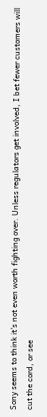Sony seems to think it’s not even worth fighting over. Unless regulators get involved, I bet fewer customers will cut the cord, or see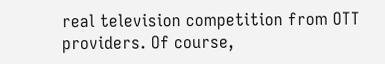real television competition from OTT providers. Of course,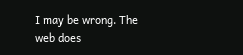I may be wrong. The web does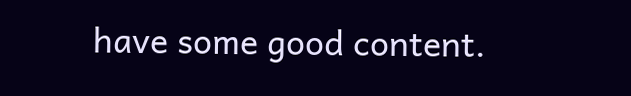have some good content.